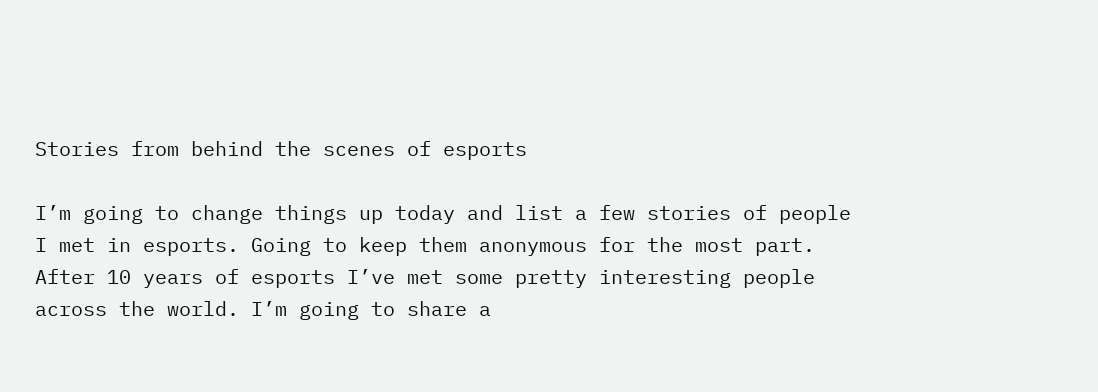Stories from behind the scenes of esports

I’m going to change things up today and list a few stories of people I met in esports. Going to keep them anonymous for the most part. After 10 years of esports I’ve met some pretty interesting people across the world. I’m going to share a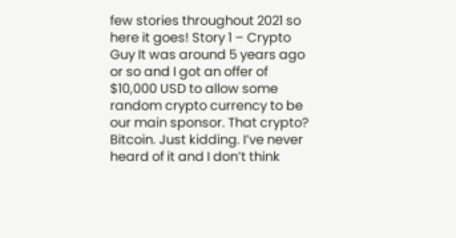few stories throughout 2021 so here it goes! Story 1 – Crypto Guy It was around 5 years ago or so and I got an offer of $10,000 USD to allow some random crypto currency to be our main sponsor. That crypto? Bitcoin. Just kidding. I’ve never heard of it and I don’t think